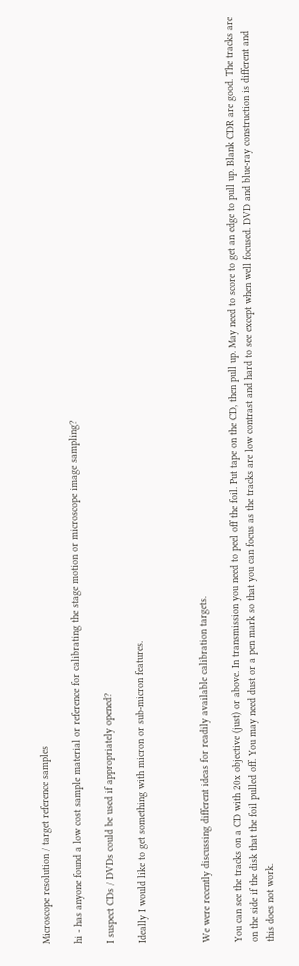Microscope resolution / target reference samples

hi - has anyone found a low cost sample material or reference for calibrating the stage motion or microscope image sampling?

I suspect CDs / DVDs could be used if appropriately opened?

Ideally I would like to get something with micron or sub-micron features.



We were recently discussing different ideas for readily available calibration targets.

You can see the tracks on a CD with 20x objective (just) or above. In transmission you need to peel off the foil. Put tape on the CD, then pull up. May need to score to get an edge to pull up. Blank CDR are good. The tracks are on the side if the disk that the foil pulled off. You may need dust or a pen mark so that you can focus as the tracks are low contrast and hard to see except when well focused. DVD and blue-ray construction is different and this does not work.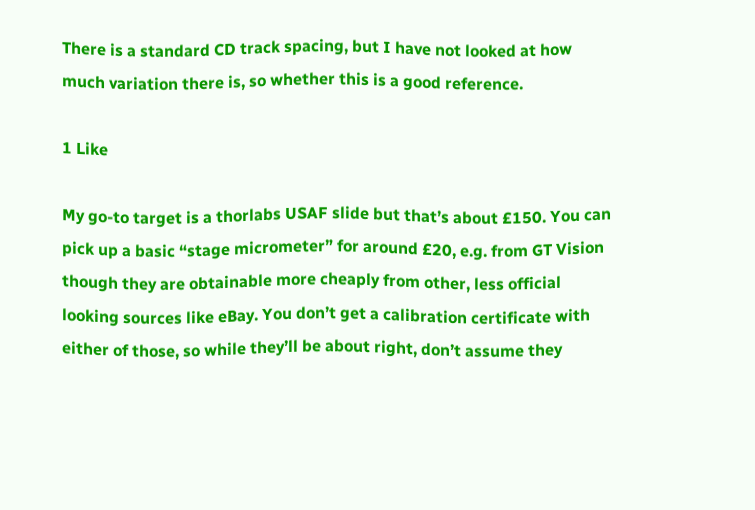There is a standard CD track spacing, but I have not looked at how much variation there is, so whether this is a good reference.

1 Like

My go-to target is a thorlabs USAF slide but that’s about £150. You can pick up a basic “stage micrometer” for around £20, e.g. from GT Vision though they are obtainable more cheaply from other, less official looking sources like eBay. You don’t get a calibration certificate with either of those, so while they’ll be about right, don’t assume they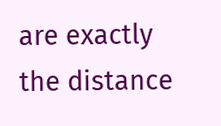are exactly the distance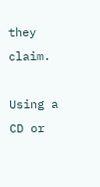they claim.

Using a CD or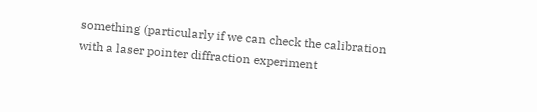something (particularly if we can check the calibration with a laser pointer diffraction experiment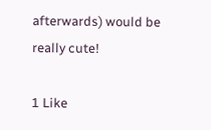afterwards) would be really cute!

1 Like